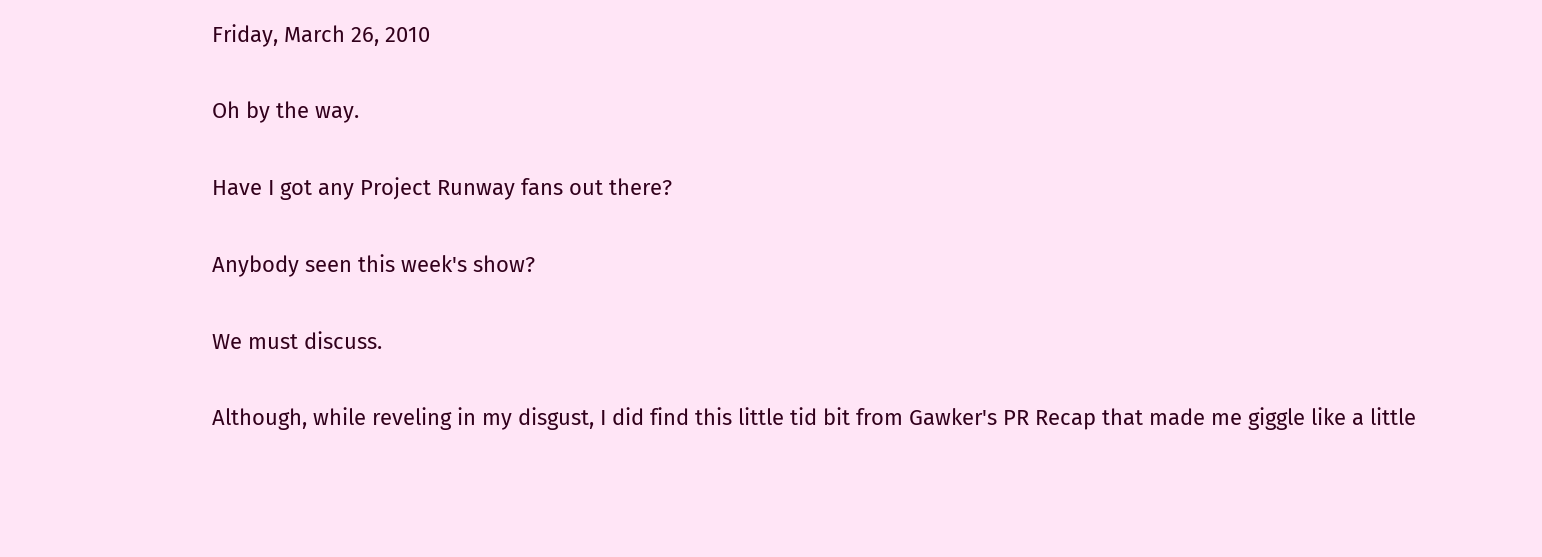Friday, March 26, 2010

Oh by the way.

Have I got any Project Runway fans out there?

Anybody seen this week's show?

We must discuss.

Although, while reveling in my disgust, I did find this little tid bit from Gawker's PR Recap that made me giggle like a little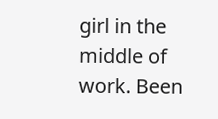girl in the middle of work. Been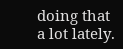doing that a lot lately.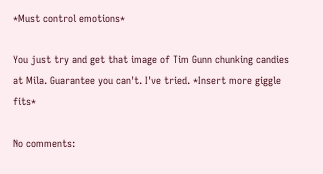*Must control emotions*

You just try and get that image of Tim Gunn chunking candies at Mila. Guarantee you can't. I've tried. *Insert more giggle fits*

No comments: